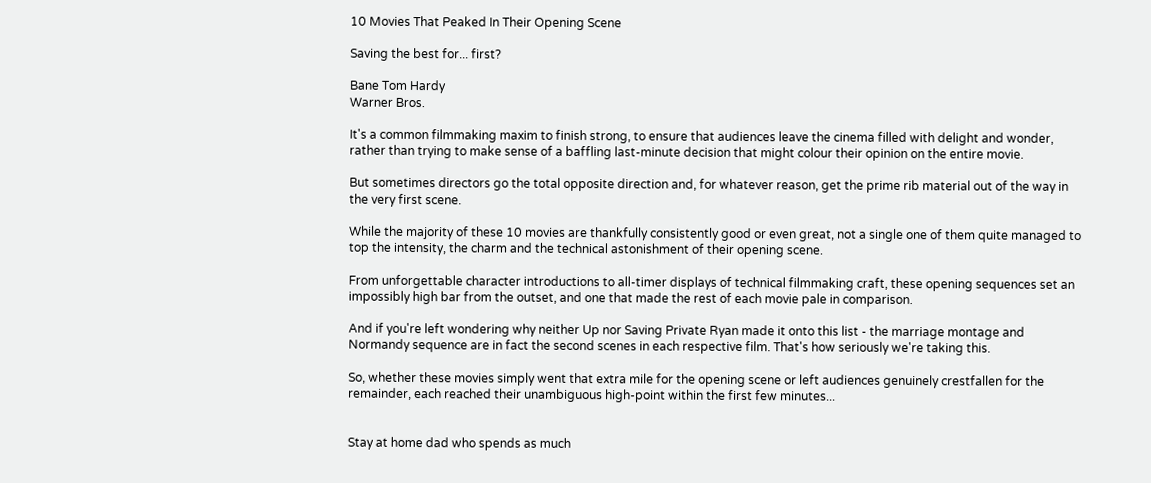10 Movies That Peaked In Their Opening Scene

Saving the best for... first?

Bane Tom Hardy
Warner Bros.

It's a common filmmaking maxim to finish strong, to ensure that audiences leave the cinema filled with delight and wonder, rather than trying to make sense of a baffling last-minute decision that might colour their opinion on the entire movie.

But sometimes directors go the total opposite direction and, for whatever reason, get the prime rib material out of the way in the very first scene.

While the majority of these 10 movies are thankfully consistently good or even great, not a single one of them quite managed to top the intensity, the charm and the technical astonishment of their opening scene.

From unforgettable character introductions to all-timer displays of technical filmmaking craft, these opening sequences set an impossibly high bar from the outset, and one that made the rest of each movie pale in comparison.

And if you're left wondering why neither Up nor Saving Private Ryan made it onto this list - the marriage montage and Normandy sequence are in fact the second scenes in each respective film. That's how seriously we're taking this.

So, whether these movies simply went that extra mile for the opening scene or left audiences genuinely crestfallen for the remainder, each reached their unambiguous high-point within the first few minutes...


Stay at home dad who spends as much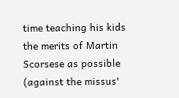time teaching his kids the merits of Martin Scorsese as possible (against the missus'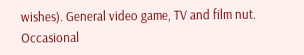wishes). General video game, TV and film nut. Occasional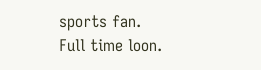sports fan. Full time loon.